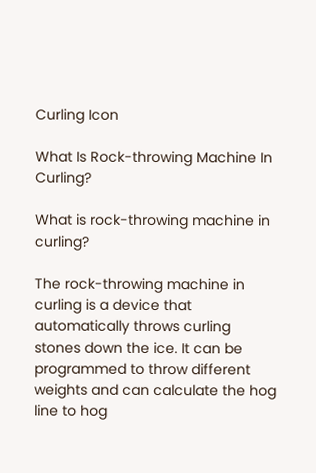Curling Icon

What Is Rock-throwing Machine In Curling?

What is rock-throwing machine in curling?

The rock-throwing machine in curling is a device that automatically throws curling stones down the ice. It can be programmed to throw different weights and can calculate the hog line to hog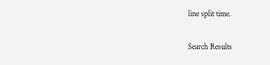line split time.

Search Results